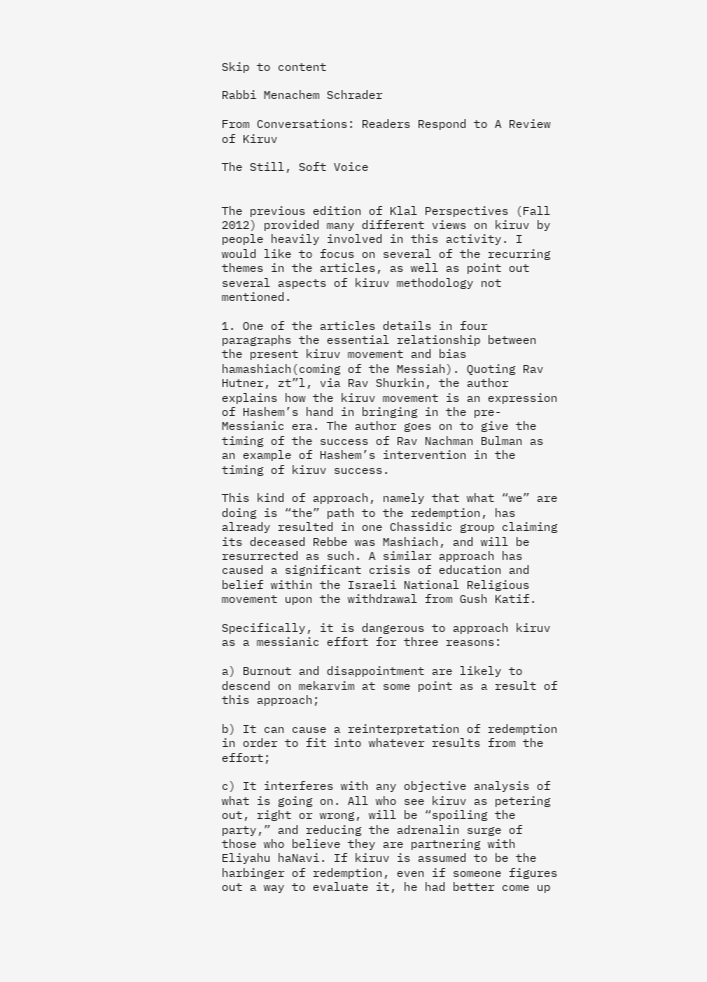Skip to content

Rabbi Menachem Schrader

From Conversations: Readers Respond to A Review of Kiruv

The Still, Soft Voice


The previous edition of Klal Perspectives (Fall 2012) provided many different views on kiruv by people heavily involved in this activity. I would like to focus on several of the recurring themes in the articles, as well as point out several aspects of kiruv methodology not mentioned.

1. One of the articles details in four paragraphs the essential relationship between the present kiruv movement and bias hamashiach(coming of the Messiah). Quoting Rav Hutner, zt”l, via Rav Shurkin, the author explains how the kiruv movement is an expression of Hashem’s hand in bringing in the pre-Messianic era. The author goes on to give the timing of the success of Rav Nachman Bulman as an example of Hashem’s intervention in the timing of kiruv success.

This kind of approach, namely that what “we” are doing is “the” path to the redemption, has already resulted in one Chassidic group claiming its deceased Rebbe was Mashiach, and will be resurrected as such. A similar approach has caused a significant crisis of education and belief within the Israeli National Religious movement upon the withdrawal from Gush Katif.

Specifically, it is dangerous to approach kiruv as a messianic effort for three reasons:

a) Burnout and disappointment are likely to descend on mekarvim at some point as a result of this approach;

b) It can cause a reinterpretation of redemption in order to fit into whatever results from the effort;

c) It interferes with any objective analysis of what is going on. All who see kiruv as petering out, right or wrong, will be “spoiling the party,” and reducing the adrenalin surge of those who believe they are partnering with Eliyahu haNavi. If kiruv is assumed to be the harbinger of redemption, even if someone figures out a way to evaluate it, he had better come up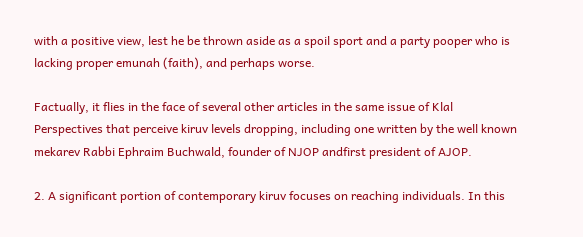with a positive view, lest he be thrown aside as a spoil sport and a party pooper who is lacking proper emunah (faith), and perhaps worse.

Factually, it flies in the face of several other articles in the same issue of Klal Perspectives that perceive kiruv levels dropping, including one written by the well known mekarev Rabbi Ephraim Buchwald, founder of NJOP andfirst president of AJOP.

2. A significant portion of contemporary kiruv focuses on reaching individuals. In this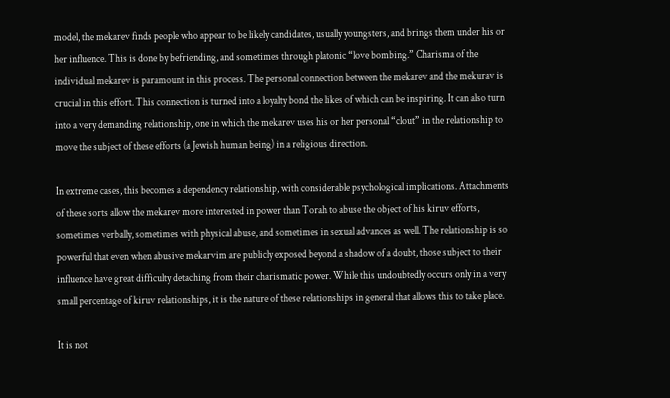model, the mekarev finds people who appear to be likely candidates, usually youngsters, and brings them under his or her influence. This is done by befriending, and sometimes through platonic “love bombing.” Charisma of the individual mekarev is paramount in this process. The personal connection between the mekarev and the mekurav is crucial in this effort. This connection is turned into a loyalty bond the likes of which can be inspiring. It can also turn into a very demanding relationship, one in which the mekarev uses his or her personal “clout” in the relationship to move the subject of these efforts (a Jewish human being) in a religious direction.

In extreme cases, this becomes a dependency relationship, with considerable psychological implications. Attachments of these sorts allow the mekarev more interested in power than Torah to abuse the object of his kiruv efforts, sometimes verbally, sometimes with physical abuse, and sometimes in sexual advances as well. The relationship is so powerful that even when abusive mekarvim are publicly exposed beyond a shadow of a doubt, those subject to their influence have great difficulty detaching from their charismatic power. While this undoubtedly occurs only in a very small percentage of kiruv relationships, it is the nature of these relationships in general that allows this to take place.

It is not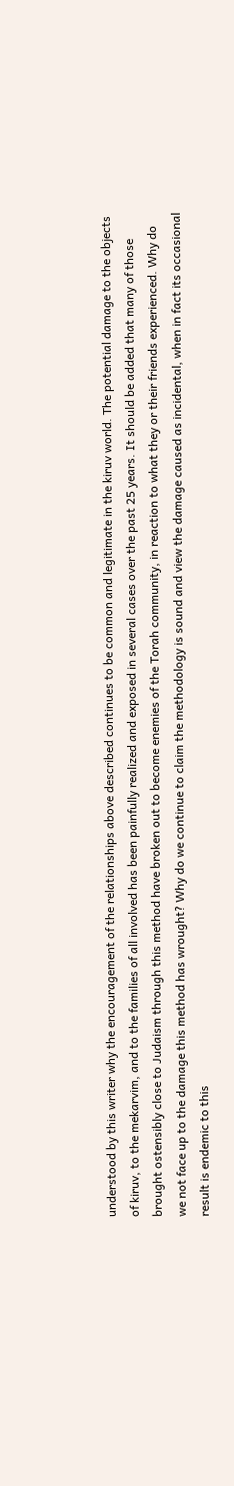understood by this writer why the encouragement of the relationships above described continues to be common and legitimate in the kiruv world. The potential damage to the objects of kiruv, to the mekarvim, and to the families of all involved has been painfully realized and exposed in several cases over the past 25 years. It should be added that many of those brought ostensibly close to Judaism through this method have broken out to become enemies of the Torah community, in reaction to what they or their friends experienced. Why do we not face up to the damage this method has wrought? Why do we continue to claim the methodology is sound and view the damage caused as incidental, when in fact its occasional result is endemic to this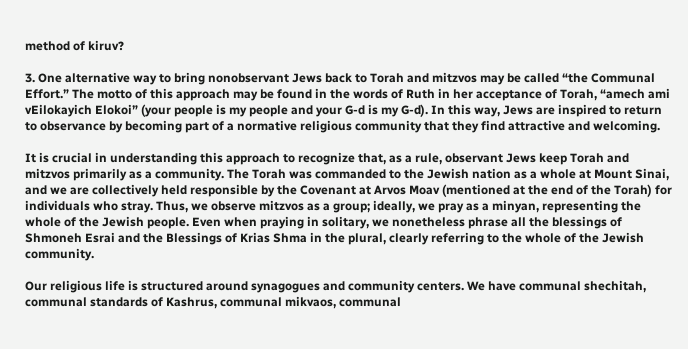method of kiruv?

3. One alternative way to bring nonobservant Jews back to Torah and mitzvos may be called “the Communal Effort.” The motto of this approach may be found in the words of Ruth in her acceptance of Torah, “amech ami vEilokayich Elokoi” (your people is my people and your G-d is my G-d). In this way, Jews are inspired to return to observance by becoming part of a normative religious community that they find attractive and welcoming.

It is crucial in understanding this approach to recognize that, as a rule, observant Jews keep Torah and mitzvos primarily as a community. The Torah was commanded to the Jewish nation as a whole at Mount Sinai, and we are collectively held responsible by the Covenant at Arvos Moav (mentioned at the end of the Torah) for individuals who stray. Thus, we observe mitzvos as a group; ideally, we pray as a minyan, representing the whole of the Jewish people. Even when praying in solitary, we nonetheless phrase all the blessings of Shmoneh Esrai and the Blessings of Krias Shma in the plural, clearly referring to the whole of the Jewish community.

Our religious life is structured around synagogues and community centers. We have communal shechitah, communal standards of Kashrus, communal mikvaos, communal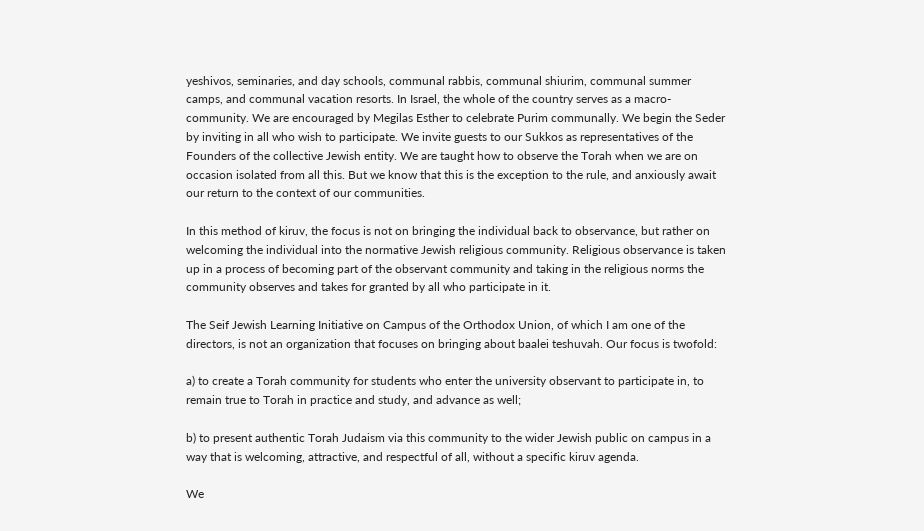yeshivos, seminaries, and day schools, communal rabbis, communal shiurim, communal summer camps, and communal vacation resorts. In Israel, the whole of the country serves as a macro-community. We are encouraged by Megilas Esther to celebrate Purim communally. We begin the Seder by inviting in all who wish to participate. We invite guests to our Sukkos as representatives of the Founders of the collective Jewish entity. We are taught how to observe the Torah when we are on occasion isolated from all this. But we know that this is the exception to the rule, and anxiously await our return to the context of our communities.

In this method of kiruv, the focus is not on bringing the individual back to observance, but rather on welcoming the individual into the normative Jewish religious community. Religious observance is taken up in a process of becoming part of the observant community and taking in the religious norms the community observes and takes for granted by all who participate in it.

The Seif Jewish Learning Initiative on Campus of the Orthodox Union, of which I am one of the directors, is not an organization that focuses on bringing about baalei teshuvah. Our focus is twofold:

a) to create a Torah community for students who enter the university observant to participate in, to remain true to Torah in practice and study, and advance as well;

b) to present authentic Torah Judaism via this community to the wider Jewish public on campus in a way that is welcoming, attractive, and respectful of all, without a specific kiruv agenda.

We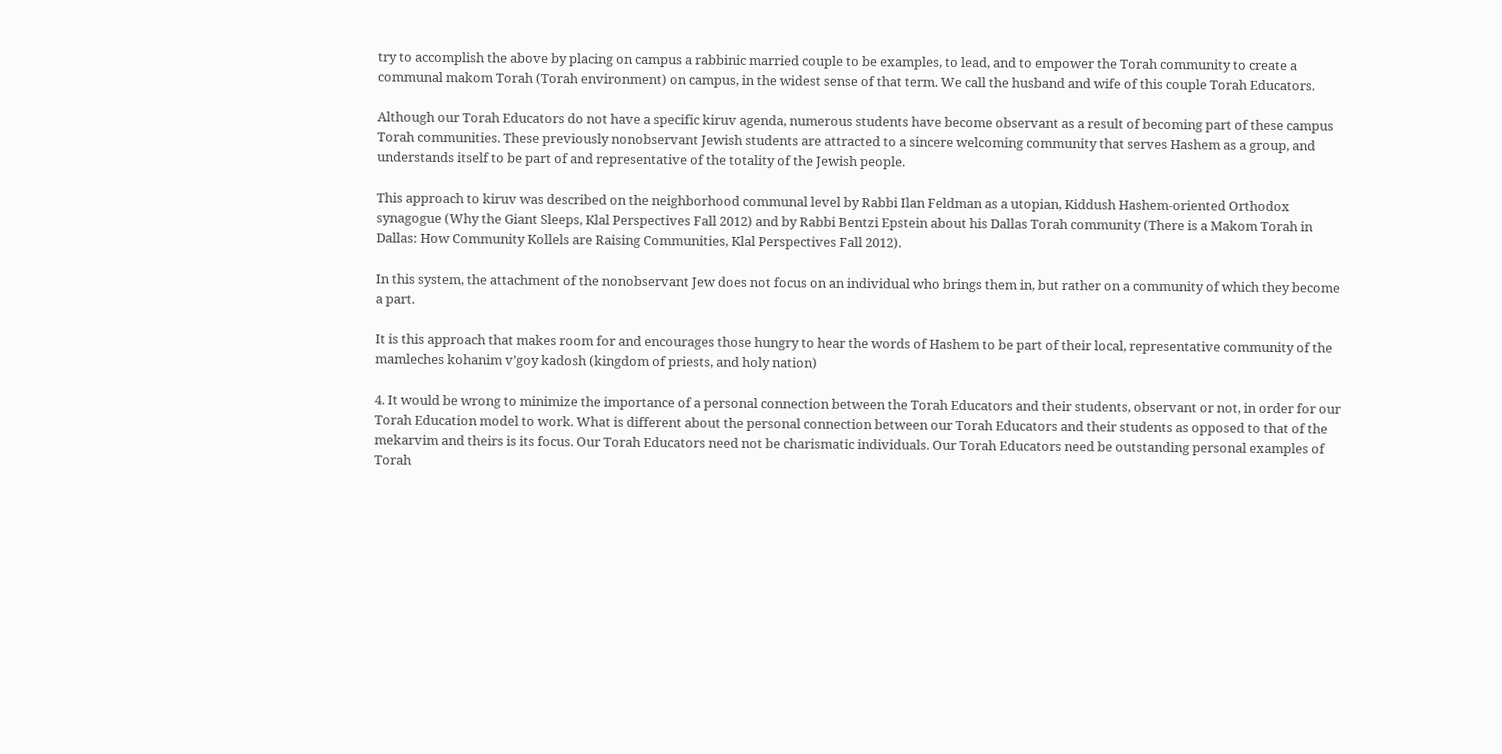try to accomplish the above by placing on campus a rabbinic married couple to be examples, to lead, and to empower the Torah community to create a communal makom Torah (Torah environment) on campus, in the widest sense of that term. We call the husband and wife of this couple Torah Educators.

Although our Torah Educators do not have a specific kiruv agenda, numerous students have become observant as a result of becoming part of these campus Torah communities. These previously nonobservant Jewish students are attracted to a sincere welcoming community that serves Hashem as a group, and understands itself to be part of and representative of the totality of the Jewish people.

This approach to kiruv was described on the neighborhood communal level by Rabbi Ilan Feldman as a utopian, Kiddush Hashem-oriented Orthodox synagogue (Why the Giant Sleeps, Klal Perspectives Fall 2012) and by Rabbi Bentzi Epstein about his Dallas Torah community (There is a Makom Torah in Dallas: How Community Kollels are Raising Communities, Klal Perspectives Fall 2012).

In this system, the attachment of the nonobservant Jew does not focus on an individual who brings them in, but rather on a community of which they become a part.

It is this approach that makes room for and encourages those hungry to hear the words of Hashem to be part of their local, representative community of the mamleches kohanim v’goy kadosh (kingdom of priests, and holy nation)

4. It would be wrong to minimize the importance of a personal connection between the Torah Educators and their students, observant or not, in order for our Torah Education model to work. What is different about the personal connection between our Torah Educators and their students as opposed to that of the mekarvim and theirs is its focus. Our Torah Educators need not be charismatic individuals. Our Torah Educators need be outstanding personal examples of Torah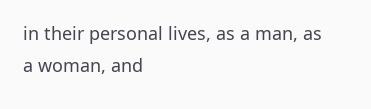in their personal lives, as a man, as a woman, and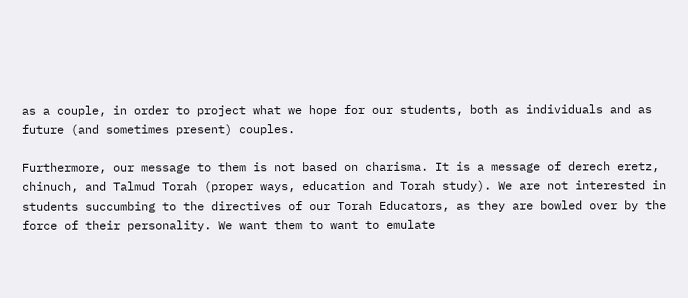as a couple, in order to project what we hope for our students, both as individuals and as future (and sometimes present) couples.

Furthermore, our message to them is not based on charisma. It is a message of derech eretz, chinuch, and Talmud Torah (proper ways, education and Torah study). We are not interested in students succumbing to the directives of our Torah Educators, as they are bowled over by the force of their personality. We want them to want to emulate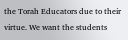the Torah Educators due to their virtue. We want the students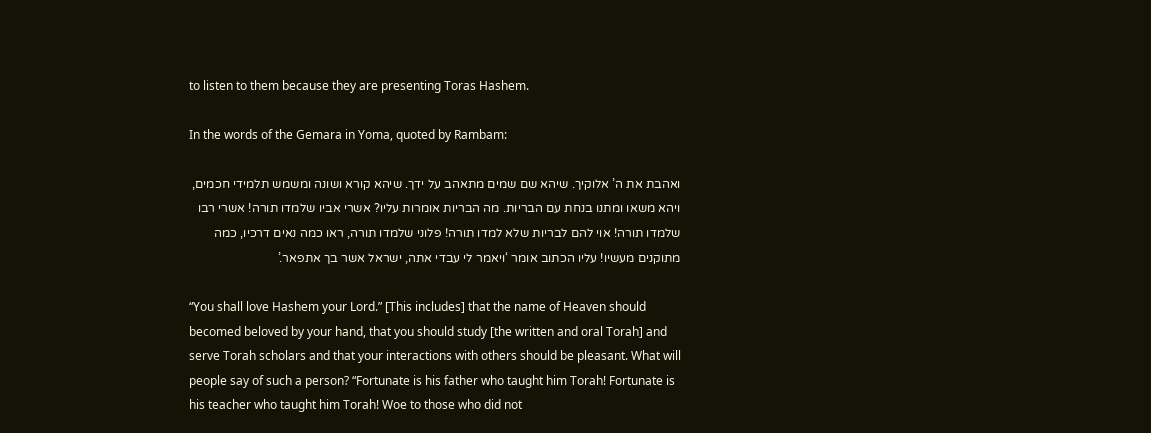to listen to them because they are presenting Toras Hashem.

In the words of the Gemara in Yoma, quoted by Rambam:

ואהבת את ה’ אלוקיך. שיהא שם שמים מתאהב על ידך. שיהא קורא ושונה ומשמש תלמידי חכמים, ויהא משאו ומתנו בנחת עם הבריות. מה הבריות אומרות עליו? אשרי אביו שלמדו תורה! אשרי רבו שלמדו תורה! אוי להם לבריות שלא למדו תורה! פלוני שלמדו תורה, ראו כמה נאים דרכיו, כמה מתוקנים מעשיו! עליו הכתוב אומר ‘ויאמר לי עבדי אתה, ישראל אשר בך אתפאר.’

“You shall love Hashem your Lord.” [This includes] that the name of Heaven should becomed beloved by your hand, that you should study [the written and oral Torah] and serve Torah scholars and that your interactions with others should be pleasant. What will people say of such a person? “Fortunate is his father who taught him Torah! Fortunate is his teacher who taught him Torah! Woe to those who did not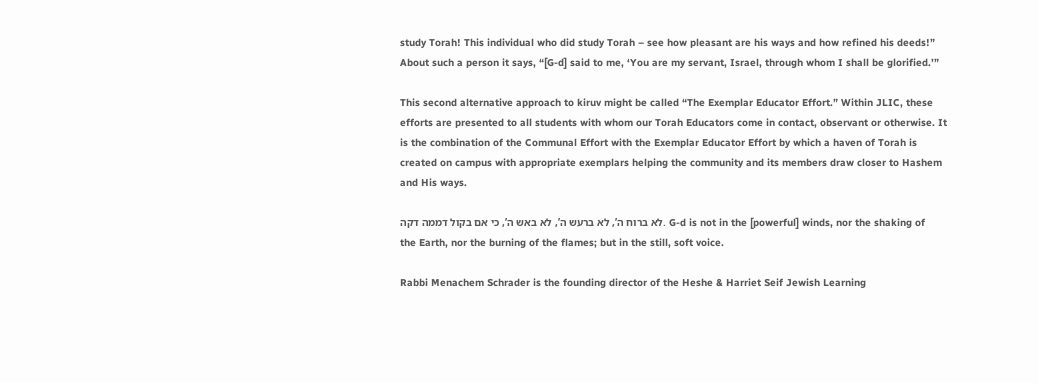study Torah! This individual who did study Torah – see how pleasant are his ways and how refined his deeds!” About such a person it says, “[G-d] said to me, ‘You are my servant, Israel, through whom I shall be glorified.’”

This second alternative approach to kiruv might be called “The Exemplar Educator Effort.” Within JLIC, these efforts are presented to all students with whom our Torah Educators come in contact, observant or otherwise. It is the combination of the Communal Effort with the Exemplar Educator Effort by which a haven of Torah is created on campus with appropriate exemplars helping the community and its members draw closer to Hashem and His ways.

לא ברוח ה’, לא ברעש ה’, לא באש ה’, כי אם בקול דממה דקה. G-d is not in the [powerful] winds, nor the shaking of the Earth, nor the burning of the flames; but in the still, soft voice.

Rabbi Menachem Schrader is the founding director of the Heshe & Harriet Seif Jewish Learning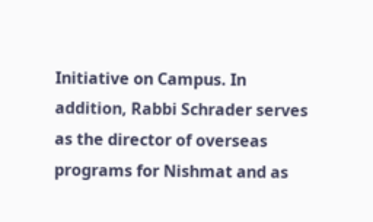Initiative on Campus. In addition, Rabbi Schrader serves as the director of overseas programs for Nishmat and as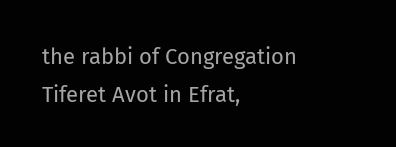the rabbi of Congregation Tiferet Avot in Efrat,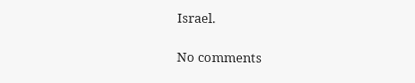Israel.

No comments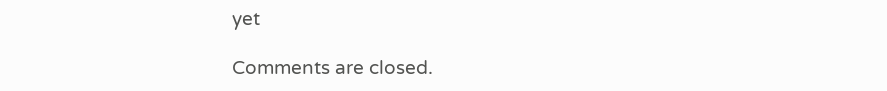yet

Comments are closed.